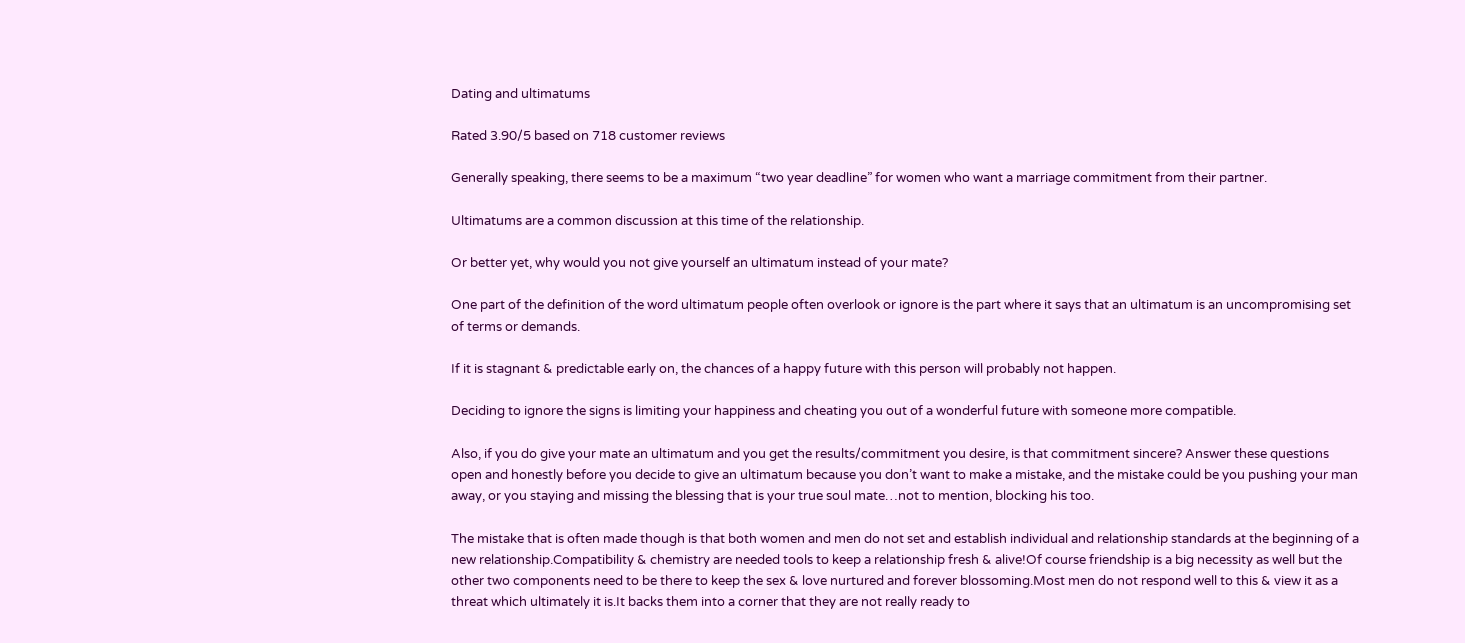Dating and ultimatums

Rated 3.90/5 based on 718 customer reviews

Generally speaking, there seems to be a maximum “two year deadline” for women who want a marriage commitment from their partner.

Ultimatums are a common discussion at this time of the relationship.

Or better yet, why would you not give yourself an ultimatum instead of your mate?

One part of the definition of the word ultimatum people often overlook or ignore is the part where it says that an ultimatum is an uncompromising set of terms or demands.

If it is stagnant & predictable early on, the chances of a happy future with this person will probably not happen.

Deciding to ignore the signs is limiting your happiness and cheating you out of a wonderful future with someone more compatible.

Also, if you do give your mate an ultimatum and you get the results/commitment you desire, is that commitment sincere? Answer these questions open and honestly before you decide to give an ultimatum because you don’t want to make a mistake, and the mistake could be you pushing your man away, or you staying and missing the blessing that is your true soul mate…not to mention, blocking his too.

The mistake that is often made though is that both women and men do not set and establish individual and relationship standards at the beginning of a new relationship.Compatibility & chemistry are needed tools to keep a relationship fresh & alive!Of course friendship is a big necessity as well but the other two components need to be there to keep the sex & love nurtured and forever blossoming.Most men do not respond well to this & view it as a threat which ultimately it is.It backs them into a corner that they are not really ready to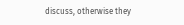discuss, otherwise they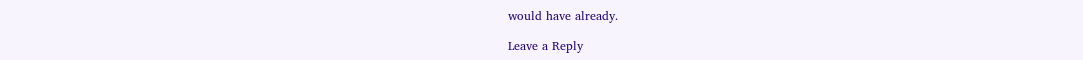would have already.

Leave a Reply